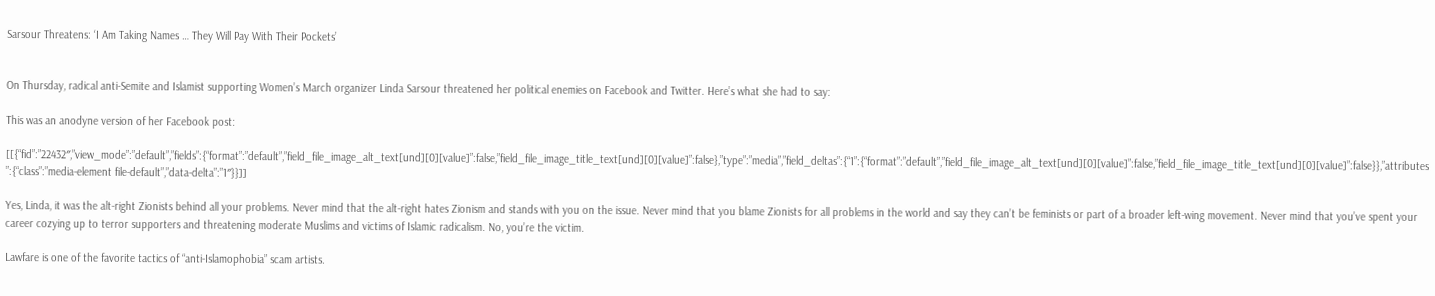Sarsour Threatens: ‘I Am Taking Names … They Will Pay With Their Pockets’


On Thursday, radical anti-Semite and Islamist supporting Women’s March organizer Linda Sarsour threatened her political enemies on Facebook and Twitter. Here’s what she had to say:

This was an anodyne version of her Facebook post:

[[{“fid”:”22432″,”view_mode”:”default”,”fields”:{“format”:”default”,”field_file_image_alt_text[und][0][value]”:false,”field_file_image_title_text[und][0][value]”:false},”type”:”media”,”field_deltas”:{“1”:{“format”:”default”,”field_file_image_alt_text[und][0][value]”:false,”field_file_image_title_text[und][0][value]”:false}},”attributes”:{“class”:”media-element file-default”,”data-delta”:”1″}}]]

Yes, Linda, it was the alt-right Zionists behind all your problems. Never mind that the alt-right hates Zionism and stands with you on the issue. Never mind that you blame Zionists for all problems in the world and say they can’t be feminists or part of a broader left-wing movement. Never mind that you’ve spent your career cozying up to terror supporters and threatening moderate Muslims and victims of Islamic radicalism. No, you’re the victim.

Lawfare is one of the favorite tactics of “anti-Islamophobia” scam artists.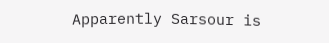Apparently Sarsour is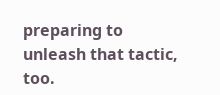preparing to unleash that tactic, too.